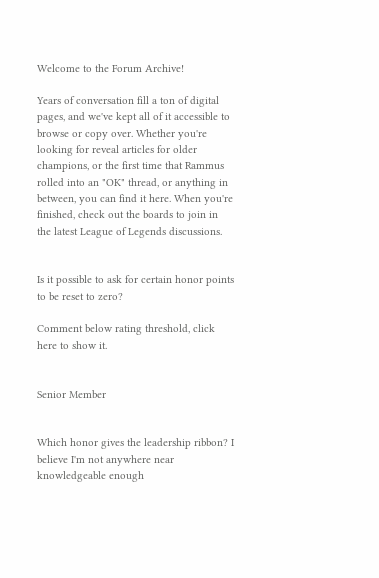Welcome to the Forum Archive!

Years of conversation fill a ton of digital pages, and we've kept all of it accessible to browse or copy over. Whether you're looking for reveal articles for older champions, or the first time that Rammus rolled into an "OK" thread, or anything in between, you can find it here. When you're finished, check out the boards to join in the latest League of Legends discussions.


Is it possible to ask for certain honor points to be reset to zero?

Comment below rating threshold, click here to show it.


Senior Member


Which honor gives the leadership ribbon? I believe I'm not anywhere near knowledgeable enough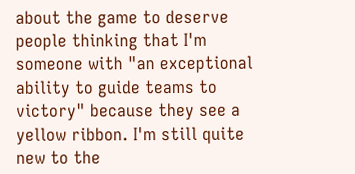about the game to deserve people thinking that I'm someone with "an exceptional ability to guide teams to victory" because they see a yellow ribbon. I'm still quite new to the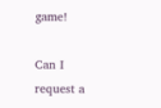game!

Can I request a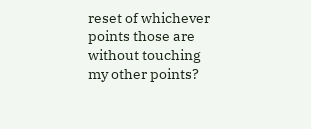reset of whichever points those are without touching my other points?